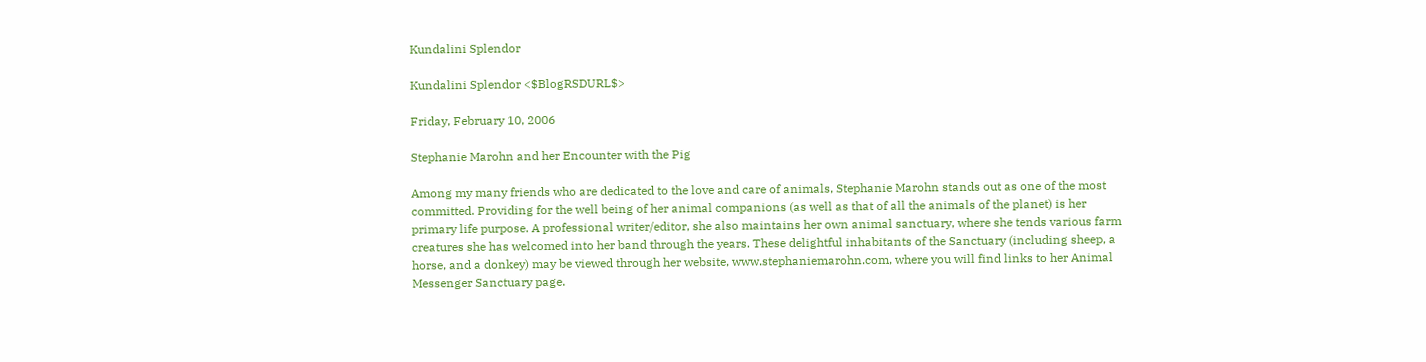Kundalini Splendor

Kundalini Splendor <$BlogRSDURL$>

Friday, February 10, 2006

Stephanie Marohn and her Encounter with the Pig

Among my many friends who are dedicated to the love and care of animals, Stephanie Marohn stands out as one of the most committed. Providing for the well being of her animal companions (as well as that of all the animals of the planet) is her primary life purpose. A professional writer/editor, she also maintains her own animal sanctuary, where she tends various farm creatures she has welcomed into her band through the years. These delightful inhabitants of the Sanctuary (including sheep, a horse, and a donkey) may be viewed through her website, www.stephaniemarohn.com, where you will find links to her Animal Messenger Sanctuary page.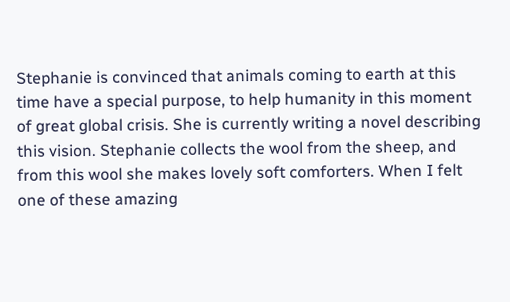Stephanie is convinced that animals coming to earth at this time have a special purpose, to help humanity in this moment of great global crisis. She is currently writing a novel describing this vision. Stephanie collects the wool from the sheep, and from this wool she makes lovely soft comforters. When I felt one of these amazing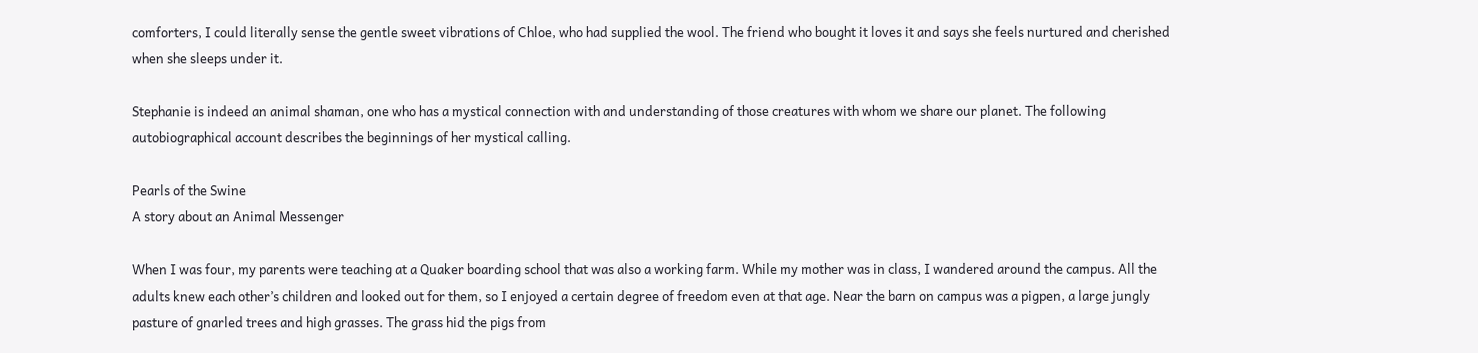comforters, I could literally sense the gentle sweet vibrations of Chloe, who had supplied the wool. The friend who bought it loves it and says she feels nurtured and cherished when she sleeps under it.

Stephanie is indeed an animal shaman, one who has a mystical connection with and understanding of those creatures with whom we share our planet. The following autobiographical account describes the beginnings of her mystical calling.

Pearls of the Swine
A story about an Animal Messenger

When I was four, my parents were teaching at a Quaker boarding school that was also a working farm. While my mother was in class, I wandered around the campus. All the adults knew each other’s children and looked out for them, so I enjoyed a certain degree of freedom even at that age. Near the barn on campus was a pigpen, a large jungly pasture of gnarled trees and high grasses. The grass hid the pigs from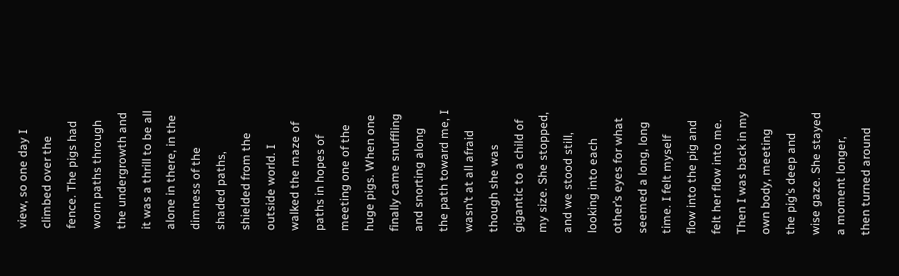view, so one day I climbed over the fence. The pigs had worn paths through the undergrowth and it was a thrill to be all alone in there, in the dimness of the shaded paths, shielded from the outside world. I walked the maze of paths in hopes of meeting one of the huge pigs. When one finally came snuffling and snorting along the path toward me, I wasn’t at all afraid though she was gigantic to a child of my size. She stopped, and we stood still, looking into each other’s eyes for what seemed a long, long time. I felt myself flow into the pig and felt her flow into me. Then I was back in my own body, meeting the pig’s deep and wise gaze. She stayed a moment longer, then turned around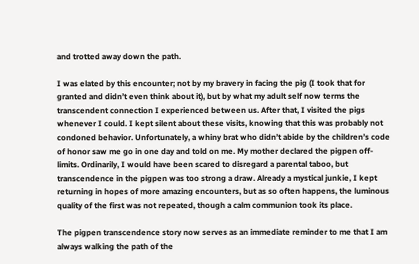and trotted away down the path.

I was elated by this encounter; not by my bravery in facing the pig (I took that for granted and didn’t even think about it), but by what my adult self now terms the transcendent connection I experienced between us. After that, I visited the pigs whenever I could. I kept silent about these visits, knowing that this was probably not condoned behavior. Unfortunately, a whiny brat who didn’t abide by the children’s code of honor saw me go in one day and told on me. My mother declared the pigpen off-limits. Ordinarily, I would have been scared to disregard a parental taboo, but transcendence in the pigpen was too strong a draw. Already a mystical junkie, I kept returning in hopes of more amazing encounters, but as so often happens, the luminous quality of the first was not repeated, though a calm communion took its place.

The pigpen transcendence story now serves as an immediate reminder to me that I am always walking the path of the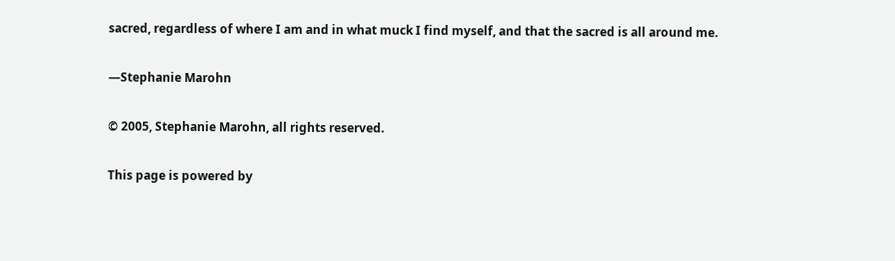sacred, regardless of where I am and in what muck I find myself, and that the sacred is all around me.

—Stephanie Marohn

© 2005, Stephanie Marohn, all rights reserved.

This page is powered by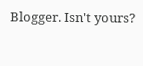Blogger. Isn't yours?